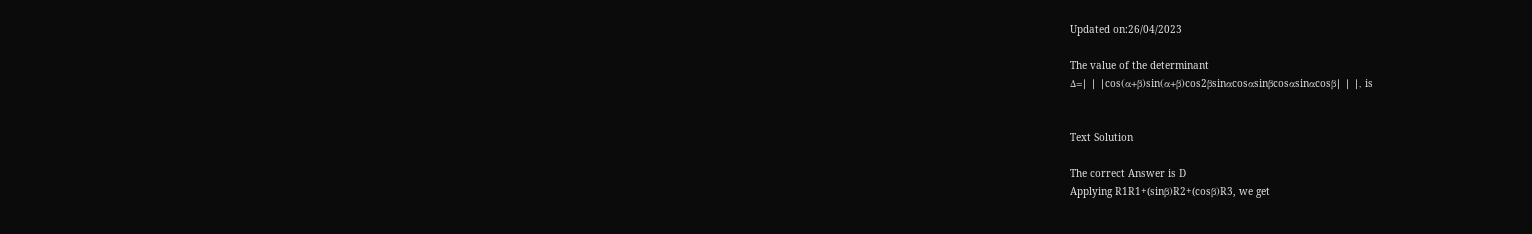Updated on:26/04/2023

The value of the determinant
Δ=∣ ∣ ∣cos(α+β)sin(α+β)cos2βsinαcosαsinβcosαsinαcosβ∣ ∣ ∣, is


Text Solution

The correct Answer is D
Applying R1R1+(sinβ)R2+(cosβ)R3, we get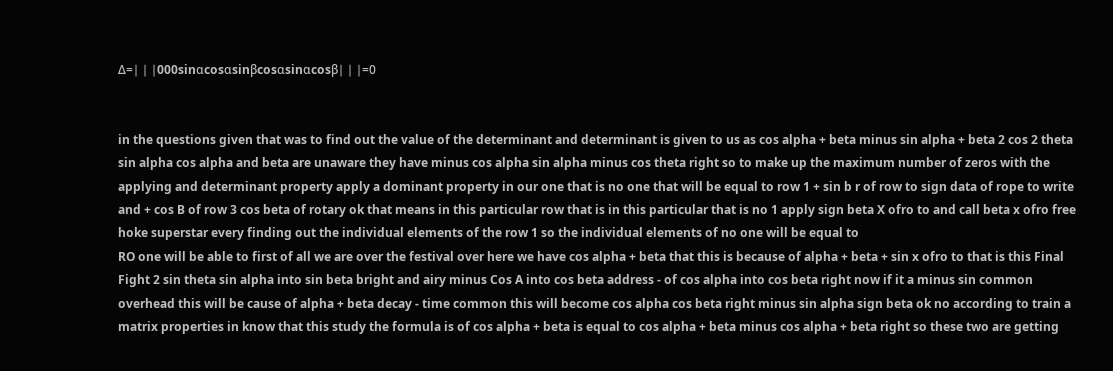Δ=∣ ∣ ∣000sinαcosαsinβcosαsinαcosβ∣ ∣ ∣=0


in the questions given that was to find out the value of the determinant and determinant is given to us as cos alpha + beta minus sin alpha + beta 2 cos 2 theta sin alpha cos alpha and beta are unaware they have minus cos alpha sin alpha minus cos theta right so to make up the maximum number of zeros with the applying and determinant property apply a dominant property in our one that is no one that will be equal to row 1 + sin b r of row to sign data of rope to write and + cos B of row 3 cos beta of rotary ok that means in this particular row that is in this particular that is no 1 apply sign beta X ofro to and call beta x ofro free hoke superstar every finding out the individual elements of the row 1 so the individual elements of no one will be equal to
RO one will be able to first of all we are over the festival over here we have cos alpha + beta that this is because of alpha + beta + sin x ofro to that is this Final Fight 2 sin theta sin alpha into sin beta bright and airy minus Cos A into cos beta address - of cos alpha into cos beta right now if it a minus sin common overhead this will be cause of alpha + beta decay - time common this will become cos alpha cos beta right minus sin alpha sign beta ok no according to train a matrix properties in know that this study the formula is of cos alpha + beta is equal to cos alpha + beta minus cos alpha + beta right so these two are getting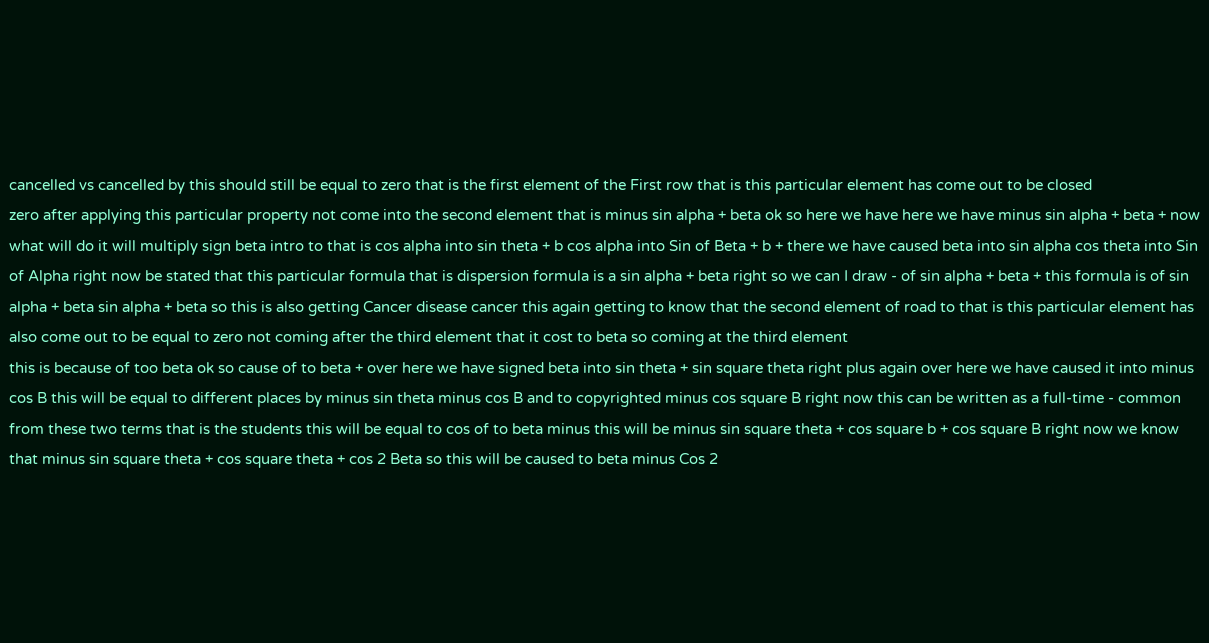cancelled vs cancelled by this should still be equal to zero that is the first element of the First row that is this particular element has come out to be closed
zero after applying this particular property not come into the second element that is minus sin alpha + beta ok so here we have here we have minus sin alpha + beta + now what will do it will multiply sign beta intro to that is cos alpha into sin theta + b cos alpha into Sin of Beta + b + there we have caused beta into sin alpha cos theta into Sin of Alpha right now be stated that this particular formula that is dispersion formula is a sin alpha + beta right so we can I draw - of sin alpha + beta + this formula is of sin alpha + beta sin alpha + beta so this is also getting Cancer disease cancer this again getting to know that the second element of road to that is this particular element has also come out to be equal to zero not coming after the third element that it cost to beta so coming at the third element
this is because of too beta ok so cause of to beta + over here we have signed beta into sin theta + sin square theta right plus again over here we have caused it into minus cos B this will be equal to different places by minus sin theta minus cos B and to copyrighted minus cos square B right now this can be written as a full-time - common from these two terms that is the students this will be equal to cos of to beta minus this will be minus sin square theta + cos square b + cos square B right now we know that minus sin square theta + cos square theta + cos 2 Beta so this will be caused to beta minus Cos 2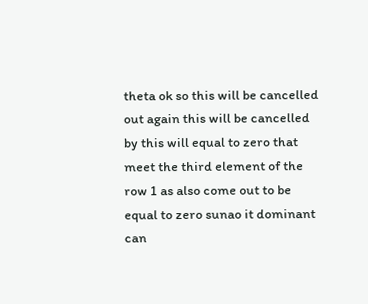theta ok so this will be cancelled out again this will be cancelled by this will equal to zero that meet the third element of the row 1 as also come out to be equal to zero sunao it dominant can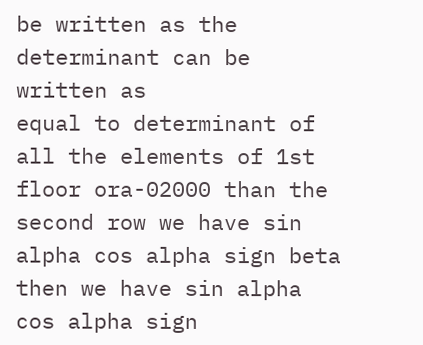be written as the determinant can be written as
equal to determinant of all the elements of 1st floor ora-02000 than the second row we have sin alpha cos alpha sign beta then we have sin alpha cos alpha sign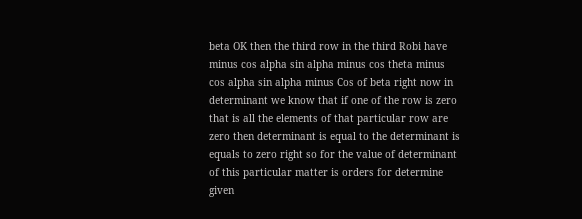beta OK then the third row in the third Robi have minus cos alpha sin alpha minus cos theta minus cos alpha sin alpha minus Cos of beta right now in determinant we know that if one of the row is zero that is all the elements of that particular row are zero then determinant is equal to the determinant is equals to zero right so for the value of determinant of this particular matter is orders for determine given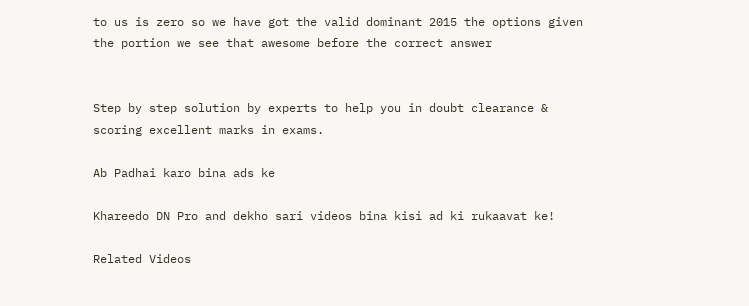to us is zero so we have got the valid dominant 2015 the options given the portion we see that awesome before the correct answer


Step by step solution by experts to help you in doubt clearance & scoring excellent marks in exams.

Ab Padhai karo bina ads ke

Khareedo DN Pro and dekho sari videos bina kisi ad ki rukaavat ke!

Related Videos